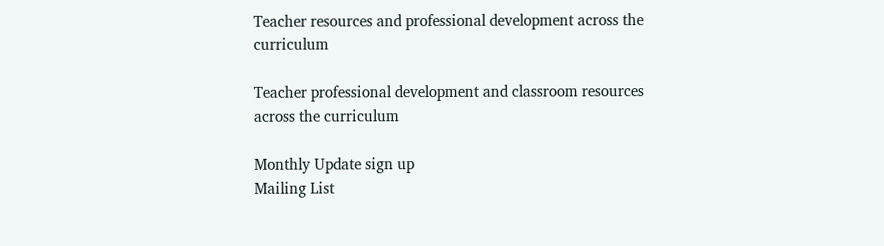Teacher resources and professional development across the curriculum

Teacher professional development and classroom resources across the curriculum

Monthly Update sign up
Mailing List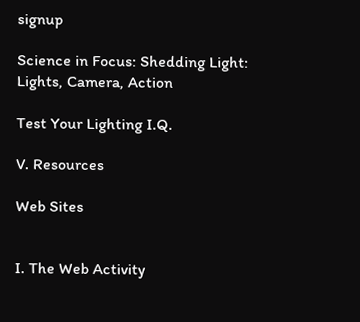signup

Science in Focus: Shedding Light: Lights, Camera, Action

Test Your Lighting I.Q.

V. Resources

Web Sites


I. The Web Activity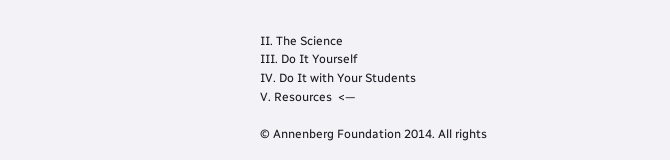II. The Science
III. Do It Yourself
IV. Do It with Your Students
V. Resources  <—

© Annenberg Foundation 2014. All rights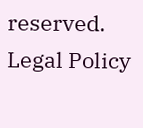reserved. Legal Policy